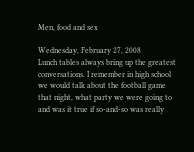Men, food and sex

Wednesday, February 27, 2008
Lunch tables always bring up the greatest conversations. I remember in high school we would talk about the football game that night, what party we were going to and was it true if so-and-so was really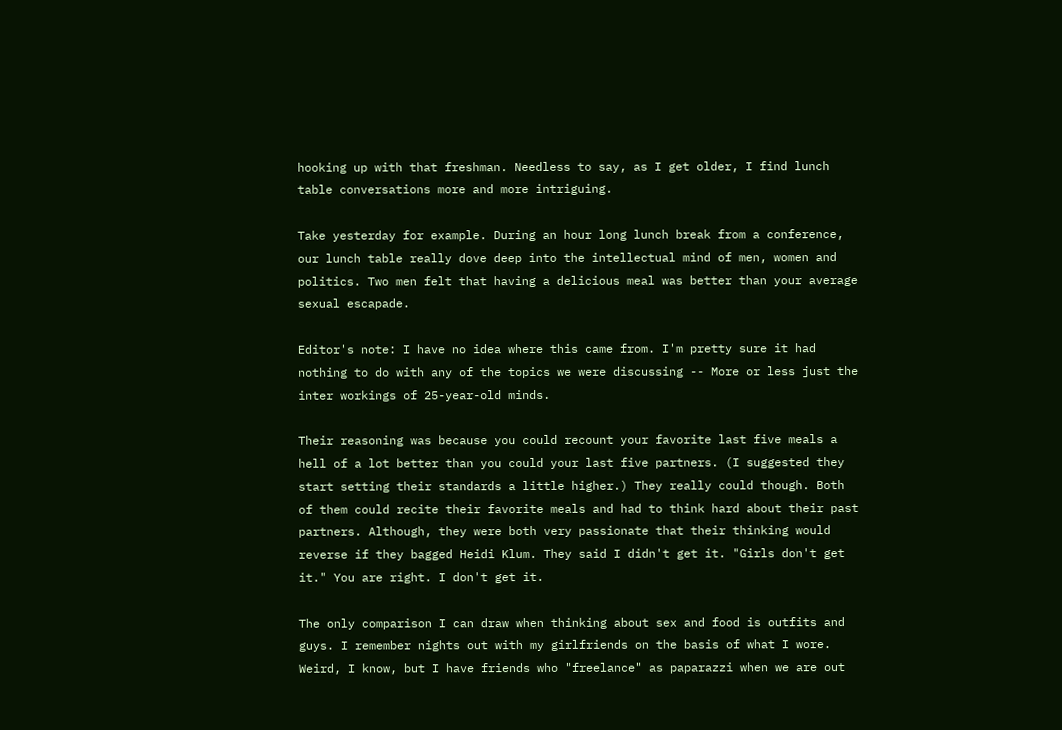hooking up with that freshman. Needless to say, as I get older, I find lunch table conversations more and more intriguing.

Take yesterday for example. During an hour long lunch break from a conference, our lunch table really dove deep into the intellectual mind of men, women and politics. Two men felt that having a delicious meal was better than your average sexual escapade.

Editor's note: I have no idea where this came from. I'm pretty sure it had nothing to do with any of the topics we were discussing -- More or less just the inter workings of 25-year-old minds.

Their reasoning was because you could recount your favorite last five meals a hell of a lot better than you could your last five partners. (I suggested they start setting their standards a little higher.) They really could though. Both of them could recite their favorite meals and had to think hard about their past partners. Although, they were both very passionate that their thinking would reverse if they bagged Heidi Klum. They said I didn't get it. "Girls don't get it." You are right. I don't get it.

The only comparison I can draw when thinking about sex and food is outfits and guys. I remember nights out with my girlfriends on the basis of what I wore. Weird, I know, but I have friends who "freelance" as paparazzi when we are out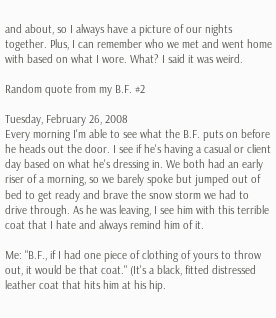and about, so I always have a picture of our nights together. Plus, I can remember who we met and went home with based on what I wore. What? I said it was weird.

Random quote from my B.F. #2

Tuesday, February 26, 2008
Every morning I'm able to see what the B.F. puts on before he heads out the door. I see if he's having a casual or client day based on what he's dressing in. We both had an early riser of a morning, so we barely spoke but jumped out of bed to get ready and brave the snow storm we had to drive through. As he was leaving, I see him with this terrible coat that I hate and always remind him of it.

Me: "B.F., if I had one piece of clothing of yours to throw out, it would be that coat." (It's a black, fitted distressed leather coat that hits him at his hip.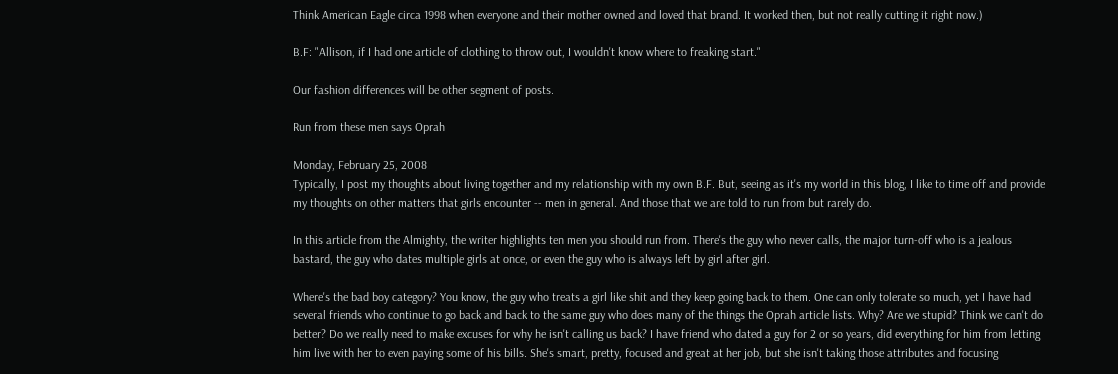Think American Eagle circa 1998 when everyone and their mother owned and loved that brand. It worked then, but not really cutting it right now.)

B.F: "Allison, if I had one article of clothing to throw out, I wouldn't know where to freaking start."

Our fashion differences will be other segment of posts.

Run from these men says Oprah

Monday, February 25, 2008
Typically, I post my thoughts about living together and my relationship with my own B.F. But, seeing as it's my world in this blog, I like to time off and provide my thoughts on other matters that girls encounter -- men in general. And those that we are told to run from but rarely do.

In this article from the Almighty, the writer highlights ten men you should run from. There's the guy who never calls, the major turn-off who is a jealous bastard, the guy who dates multiple girls at once, or even the guy who is always left by girl after girl.

Where's the bad boy category? You know, the guy who treats a girl like shit and they keep going back to them. One can only tolerate so much, yet I have had several friends who continue to go back and back to the same guy who does many of the things the Oprah article lists. Why? Are we stupid? Think we can't do better? Do we really need to make excuses for why he isn't calling us back? I have friend who dated a guy for 2 or so years, did everything for him from letting him live with her to even paying some of his bills. She's smart, pretty, focused and great at her job, but she isn't taking those attributes and focusing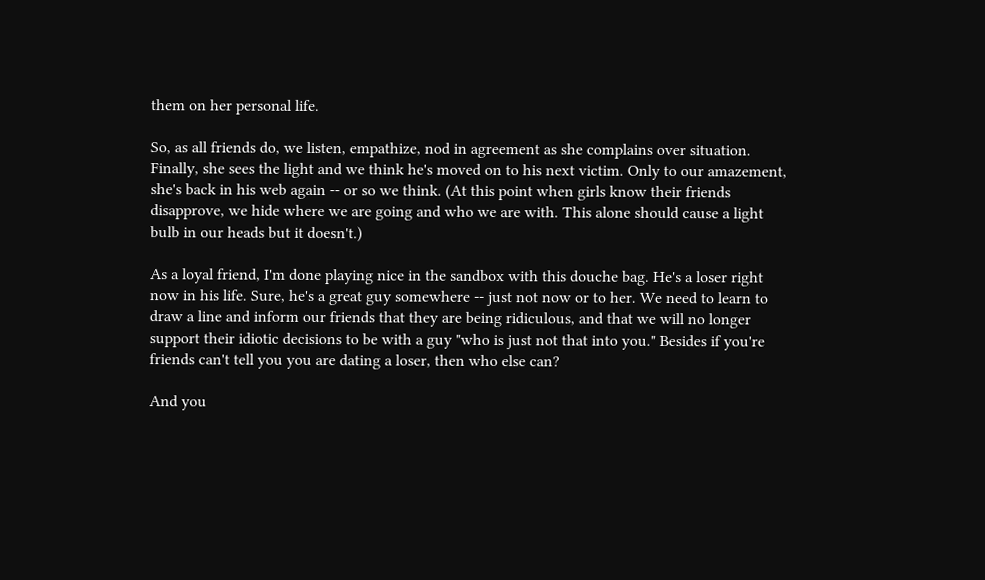them on her personal life.

So, as all friends do, we listen, empathize, nod in agreement as she complains over situation. Finally, she sees the light and we think he's moved on to his next victim. Only to our amazement, she's back in his web again -- or so we think. (At this point when girls know their friends disapprove, we hide where we are going and who we are with. This alone should cause a light bulb in our heads but it doesn't.)

As a loyal friend, I'm done playing nice in the sandbox with this douche bag. He's a loser right now in his life. Sure, he's a great guy somewhere -- just not now or to her. We need to learn to draw a line and inform our friends that they are being ridiculous, and that we will no longer support their idiotic decisions to be with a guy "who is just not that into you." Besides if you're friends can't tell you you are dating a loser, then who else can?

And you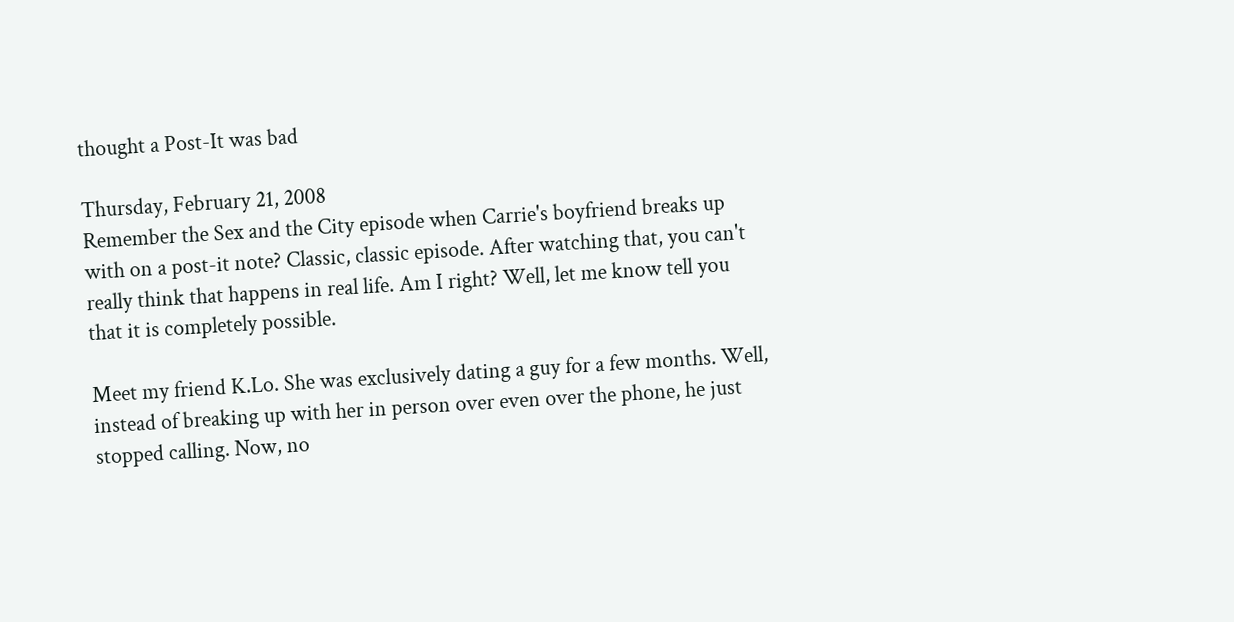thought a Post-It was bad

Thursday, February 21, 2008
Remember the Sex and the City episode when Carrie's boyfriend breaks up with on a post-it note? Classic, classic episode. After watching that, you can't really think that happens in real life. Am I right? Well, let me know tell you that it is completely possible.

Meet my friend K.Lo. She was exclusively dating a guy for a few months. Well, instead of breaking up with her in person over even over the phone, he just stopped calling. Now, no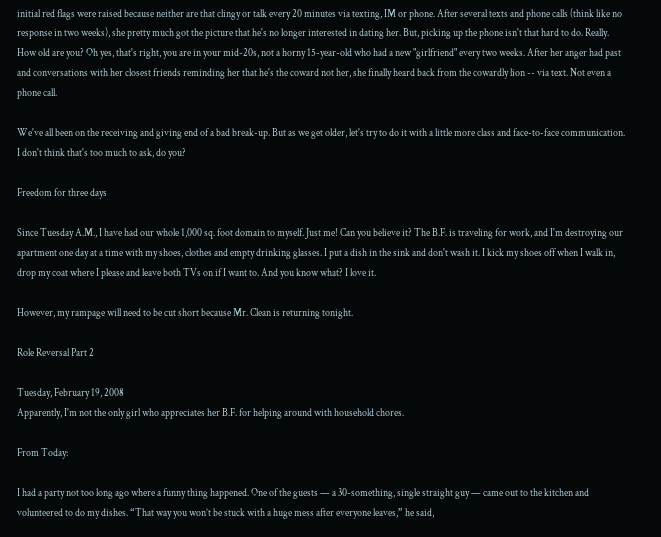initial red flags were raised because neither are that clingy or talk every 20 minutes via texting, IM or phone. After several texts and phone calls (think like no response in two weeks), she pretty much got the picture that he's no longer interested in dating her. But, picking up the phone isn't that hard to do. Really. How old are you? Oh yes, that's right, you are in your mid-20s, not a horny 15-year-old who had a new "girlfriend" every two weeks. After her anger had past and conversations with her closest friends reminding her that he's the coward not her, she finally heard back from the cowardly lion -- via text. Not even a phone call.

We've all been on the receiving and giving end of a bad break-up. But as we get older, let's try to do it with a little more class and face-to-face communication. I don't think that's too much to ask, do you?

Freedom for three days

Since Tuesday A.M., I have had our whole 1,000 sq. foot domain to myself. Just me! Can you believe it? The B.F. is traveling for work, and I'm destroying our apartment one day at a time with my shoes, clothes and empty drinking glasses. I put a dish in the sink and don't wash it. I kick my shoes off when I walk in, drop my coat where I please and leave both TVs on if I want to. And you know what? I love it.

However, my rampage will need to be cut short because Mr. Clean is returning tonight.

Role Reversal Part 2

Tuesday, February 19, 2008
Apparently, I'm not the only girl who appreciates her B.F. for helping around with household chores.

From Today:

I had a party not too long ago where a funny thing happened. One of the guests — a 30-something, single straight guy — came out to the kitchen and volunteered to do my dishes. “That way you won’t be stuck with a huge mess after everyone leaves,” he said,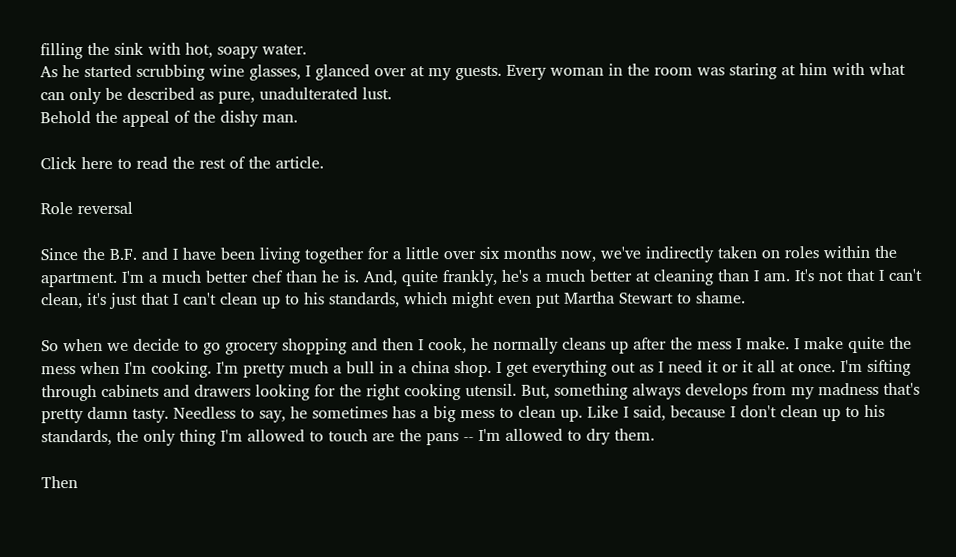filling the sink with hot, soapy water.
As he started scrubbing wine glasses, I glanced over at my guests. Every woman in the room was staring at him with what can only be described as pure, unadulterated lust.
Behold the appeal of the dishy man.

Click here to read the rest of the article.

Role reversal

Since the B.F. and I have been living together for a little over six months now, we've indirectly taken on roles within the apartment. I'm a much better chef than he is. And, quite frankly, he's a much better at cleaning than I am. It's not that I can't clean, it's just that I can't clean up to his standards, which might even put Martha Stewart to shame.

So when we decide to go grocery shopping and then I cook, he normally cleans up after the mess I make. I make quite the mess when I'm cooking. I'm pretty much a bull in a china shop. I get everything out as I need it or it all at once. I'm sifting through cabinets and drawers looking for the right cooking utensil. But, something always develops from my madness that's pretty damn tasty. Needless to say, he sometimes has a big mess to clean up. Like I said, because I don't clean up to his standards, the only thing I'm allowed to touch are the pans -- I'm allowed to dry them.

Then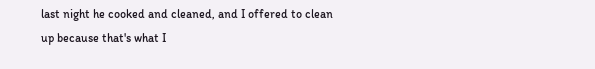last night he cooked and cleaned, and I offered to clean up because that's what I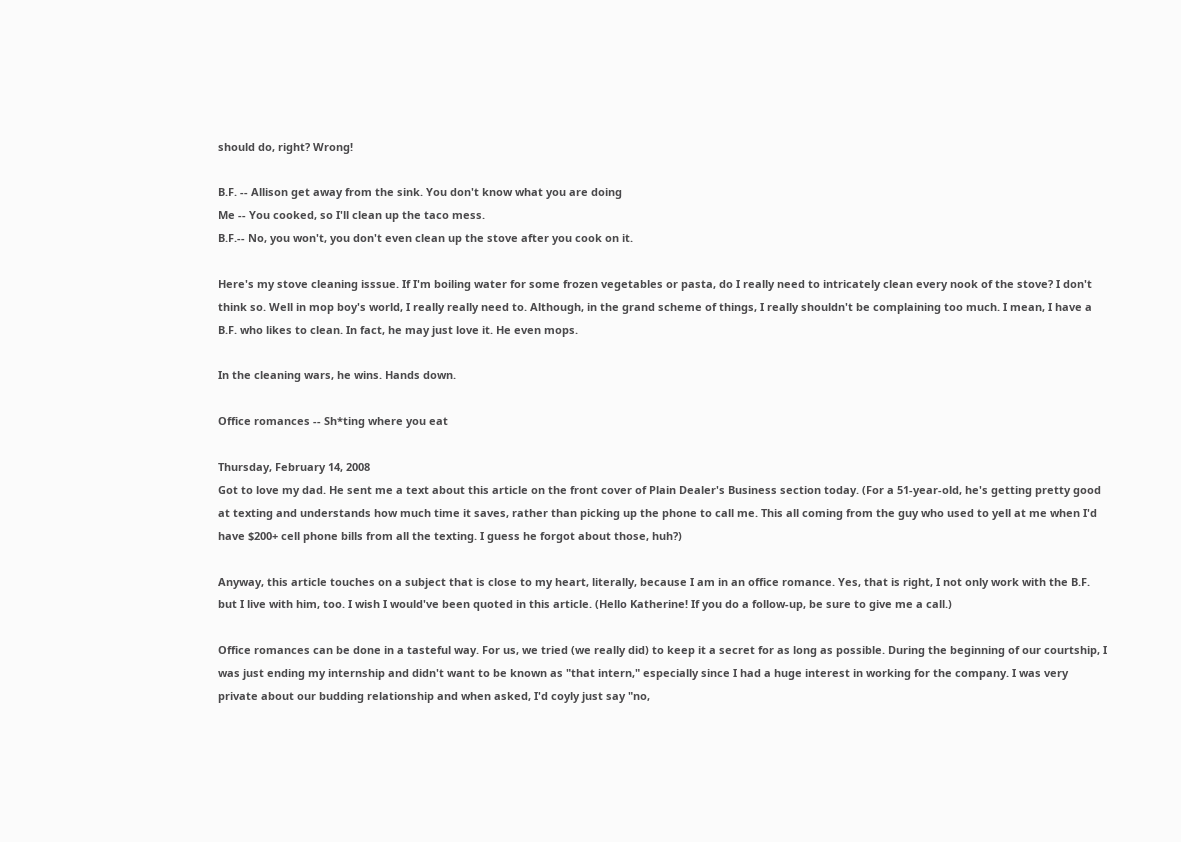should do, right? Wrong!

B.F. -- Allison get away from the sink. You don't know what you are doing
Me -- You cooked, so I'll clean up the taco mess.
B.F.-- No, you won't, you don't even clean up the stove after you cook on it.

Here's my stove cleaning isssue. If I'm boiling water for some frozen vegetables or pasta, do I really need to intricately clean every nook of the stove? I don't think so. Well in mop boy's world, I really really need to. Although, in the grand scheme of things, I really shouldn't be complaining too much. I mean, I have a B.F. who likes to clean. In fact, he may just love it. He even mops.

In the cleaning wars, he wins. Hands down.

Office romances -- Sh*ting where you eat

Thursday, February 14, 2008
Got to love my dad. He sent me a text about this article on the front cover of Plain Dealer's Business section today. (For a 51-year-old, he's getting pretty good at texting and understands how much time it saves, rather than picking up the phone to call me. This all coming from the guy who used to yell at me when I'd have $200+ cell phone bills from all the texting. I guess he forgot about those, huh?)

Anyway, this article touches on a subject that is close to my heart, literally, because I am in an office romance. Yes, that is right, I not only work with the B.F. but I live with him, too. I wish I would've been quoted in this article. (Hello Katherine! If you do a follow-up, be sure to give me a call.)

Office romances can be done in a tasteful way. For us, we tried (we really did) to keep it a secret for as long as possible. During the beginning of our courtship, I was just ending my internship and didn't want to be known as "that intern," especially since I had a huge interest in working for the company. I was very private about our budding relationship and when asked, I'd coyly just say "no,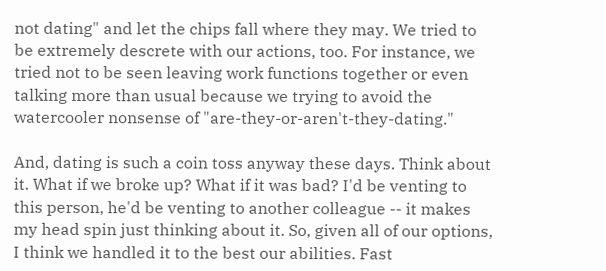not dating" and let the chips fall where they may. We tried to be extremely descrete with our actions, too. For instance, we tried not to be seen leaving work functions together or even talking more than usual because we trying to avoid the watercooler nonsense of "are-they-or-aren't-they-dating."

And, dating is such a coin toss anyway these days. Think about it. What if we broke up? What if it was bad? I'd be venting to this person, he'd be venting to another colleague -- it makes my head spin just thinking about it. So, given all of our options, I think we handled it to the best our abilities. Fast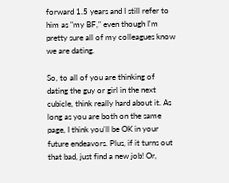forward 1.5 years and I still refer to him as "my BF," even though I'm pretty sure all of my colleagues know we are dating.

So, to all of you are thinking of dating the guy or girl in the next cubicle, think really hard about it. As long as you are both on the same page, I think you'll be OK in your future endeavors. Plus, if it turns out that bad, just find a new job! Or,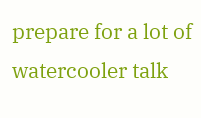prepare for a lot of watercooler talk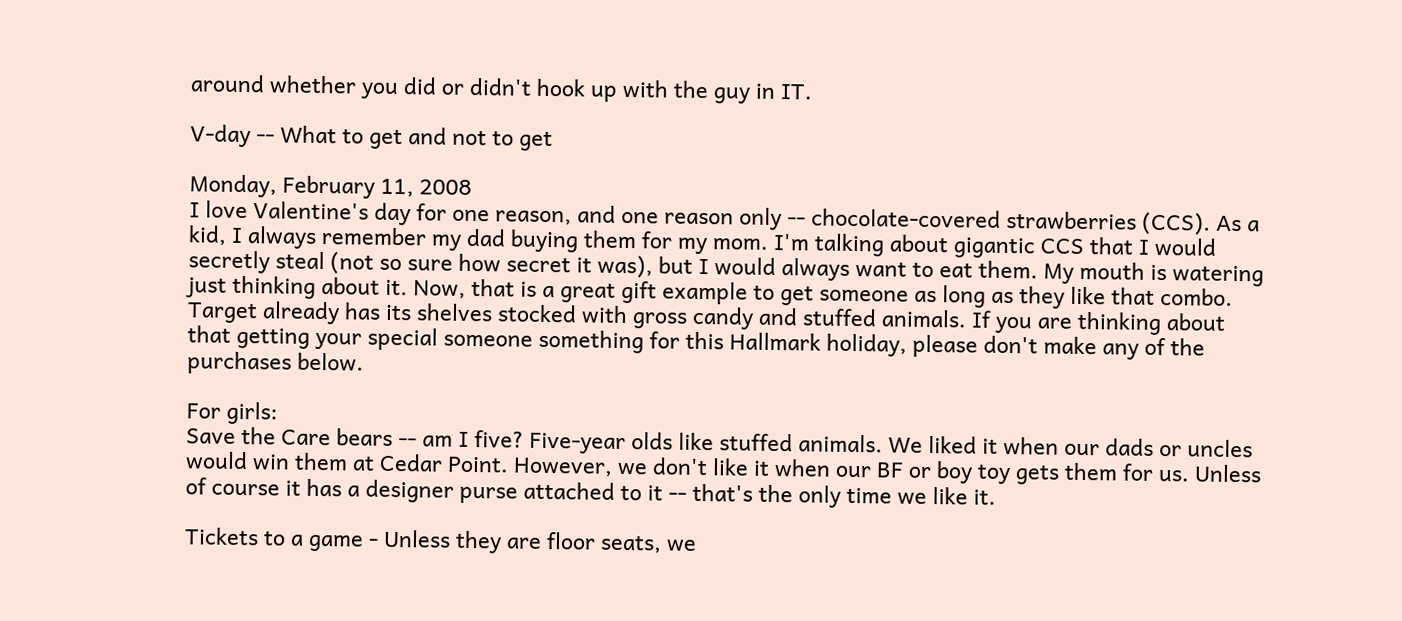around whether you did or didn't hook up with the guy in IT.

V-day -- What to get and not to get

Monday, February 11, 2008
I love Valentine's day for one reason, and one reason only -- chocolate-covered strawberries (CCS). As a kid, I always remember my dad buying them for my mom. I'm talking about gigantic CCS that I would secretly steal (not so sure how secret it was), but I would always want to eat them. My mouth is watering just thinking about it. Now, that is a great gift example to get someone as long as they like that combo. Target already has its shelves stocked with gross candy and stuffed animals. If you are thinking about that getting your special someone something for this Hallmark holiday, please don't make any of the purchases below.

For girls:
Save the Care bears -- am I five? Five-year olds like stuffed animals. We liked it when our dads or uncles would win them at Cedar Point. However, we don't like it when our BF or boy toy gets them for us. Unless of course it has a designer purse attached to it -- that's the only time we like it.

Tickets to a game - Unless they are floor seats, we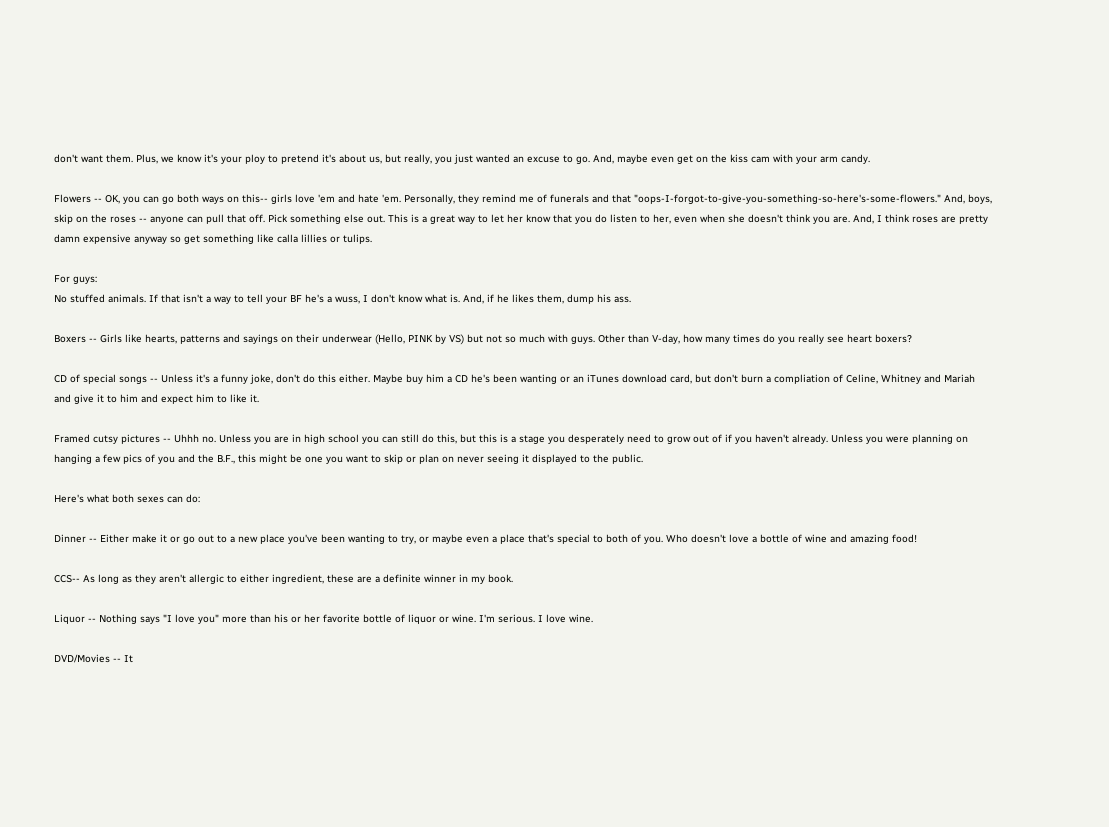don't want them. Plus, we know it's your ploy to pretend it's about us, but really, you just wanted an excuse to go. And, maybe even get on the kiss cam with your arm candy.

Flowers -- OK, you can go both ways on this-- girls love 'em and hate 'em. Personally, they remind me of funerals and that "oops-I-forgot-to-give-you-something-so-here's-some-flowers." And, boys, skip on the roses -- anyone can pull that off. Pick something else out. This is a great way to let her know that you do listen to her, even when she doesn't think you are. And, I think roses are pretty damn expensive anyway so get something like calla lillies or tulips.

For guys:
No stuffed animals. If that isn't a way to tell your BF he's a wuss, I don't know what is. And, if he likes them, dump his ass.

Boxers -- Girls like hearts, patterns and sayings on their underwear (Hello, PINK by VS) but not so much with guys. Other than V-day, how many times do you really see heart boxers?

CD of special songs -- Unless it's a funny joke, don't do this either. Maybe buy him a CD he's been wanting or an iTunes download card, but don't burn a compliation of Celine, Whitney and Mariah and give it to him and expect him to like it.

Framed cutsy pictures -- Uhhh no. Unless you are in high school you can still do this, but this is a stage you desperately need to grow out of if you haven't already. Unless you were planning on hanging a few pics of you and the B.F., this might be one you want to skip or plan on never seeing it displayed to the public.

Here's what both sexes can do:

Dinner -- Either make it or go out to a new place you've been wanting to try, or maybe even a place that's special to both of you. Who doesn't love a bottle of wine and amazing food!

CCS-- As long as they aren't allergic to either ingredient, these are a definite winner in my book.

Liquor -- Nothing says "I love you" more than his or her favorite bottle of liquor or wine. I'm serious. I love wine.

DVD/Movies -- It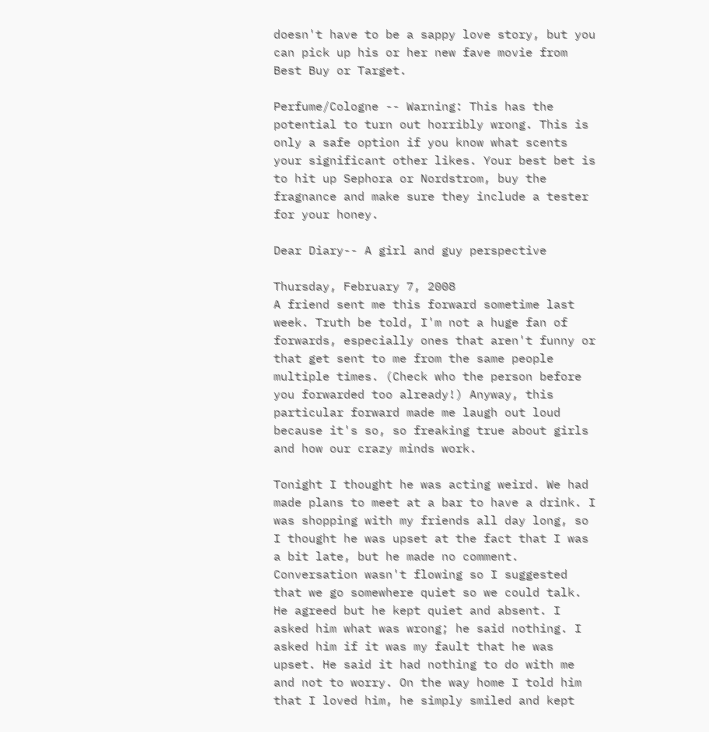doesn't have to be a sappy love story, but you can pick up his or her new fave movie from Best Buy or Target.

Perfume/Cologne -- Warning: This has the potential to turn out horribly wrong. This is only a safe option if you know what scents your significant other likes. Your best bet is to hit up Sephora or Nordstrom, buy the fragnance and make sure they include a tester for your honey.

Dear Diary-- A girl and guy perspective

Thursday, February 7, 2008
A friend sent me this forward sometime last week. Truth be told, I'm not a huge fan of forwards, especially ones that aren't funny or that get sent to me from the same people multiple times. (Check who the person before you forwarded too already!) Anyway, this particular forward made me laugh out loud because it's so, so freaking true about girls and how our crazy minds work.

Tonight I thought he was acting weird. We had made plans to meet at a bar to have a drink. I was shopping with my friends all day long, so I thought he was upset at the fact that I was a bit late, but he made no comment. Conversation wasn't flowing so I suggested that we go somewhere quiet so we could talk. He agreed but he kept quiet and absent. I asked him what was wrong; he said nothing. I asked him if it was my fault that he was upset. He said it had nothing to do with me and not to worry. On the way home I told him that I loved him, he simply smiled and kept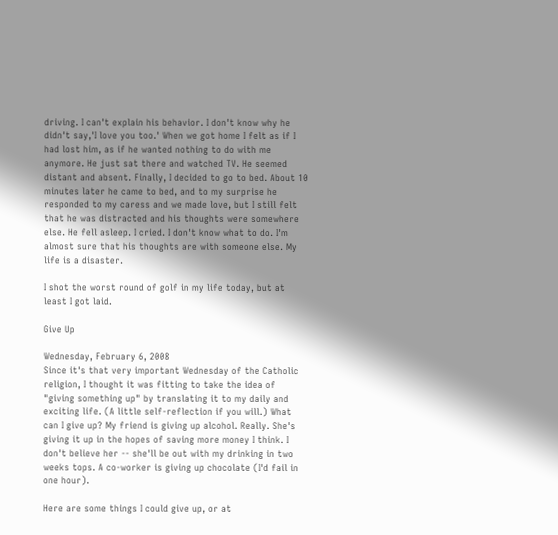driving. I can't explain his behavior. I don't know why he didn't say,'I love you too.' When we got home I felt as if I had lost him, as if he wanted nothing to do with me anymore. He just sat there and watched TV. He seemed distant and absent. Finally, I decided to go to bed. About 10 minutes later he came to bed, and to my surprise he responded to my caress and we made love, but I still felt that he was distracted and his thoughts were somewhere else. He fell asleep. I cried. I don't know what to do. I'm almost sure that his thoughts are with someone else. My life is a disaster.

I shot the worst round of golf in my life today, but at least I got laid.

Give Up

Wednesday, February 6, 2008
Since it's that very important Wednesday of the Catholic religion, I thought it was fitting to take the idea of "giving something up" by translating it to my daily and exciting life. (A little self-reflection if you will.) What can I give up? My friend is giving up alcohol. Really. She's giving it up in the hopes of saving more money I think. I don't believe her -- she'll be out with my drinking in two weeks tops. A co-worker is giving up chocolate (I'd fail in one hour).

Here are some things I could give up, or at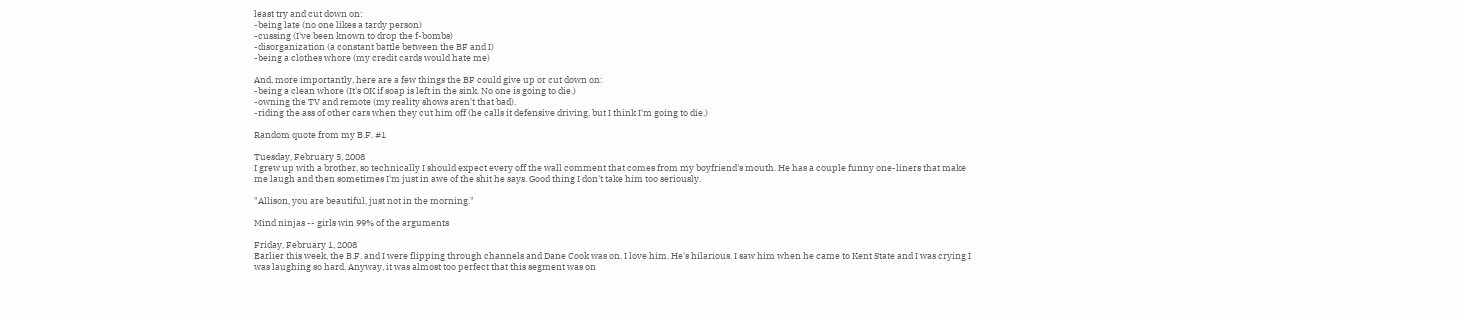least try and cut down on:
-being late (no one likes a tardy person)
-cussing (I've been known to drop the f-bombs)
-disorganization (a constant battle between the BF and I)
-being a clothes whore (my credit cards would hate me)

And, more importantly, here are a few things the BF could give up or cut down on:
-being a clean whore (It's OK if soap is left in the sink. No one is going to die.)
-owning the TV and remote (my reality shows aren't that bad).
-riding the ass of other cars when they cut him off (he calls it defensive driving, but I think I'm going to die.)

Random quote from my B.F. #1

Tuesday, February 5, 2008
I grew up with a brother, so technically I should expect every off the wall comment that comes from my boyfriend's mouth. He has a couple funny one-liners that make me laugh and then sometimes I'm just in awe of the shit he says. Good thing I don't take him too seriously.

"Allison, you are beautiful, just not in the morning."

Mind ninjas -- girls win 99% of the arguments

Friday, February 1, 2008
Earlier this week, the B.F. and I were flipping through channels and Dane Cook was on. I love him. He's hilarious. I saw him when he came to Kent State and I was crying I was laughing so hard. Anyway, it was almost too perfect that this segment was on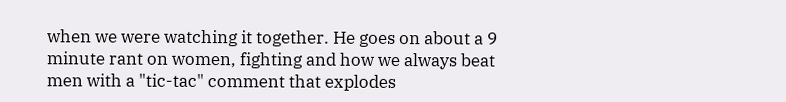when we were watching it together. He goes on about a 9 minute rant on women, fighting and how we always beat men with a "tic-tac" comment that explodes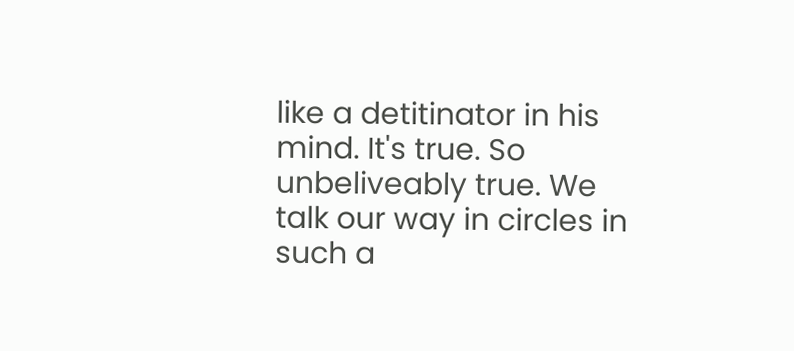like a detitinator in his mind. It's true. So unbeliveably true. We talk our way in circles in such a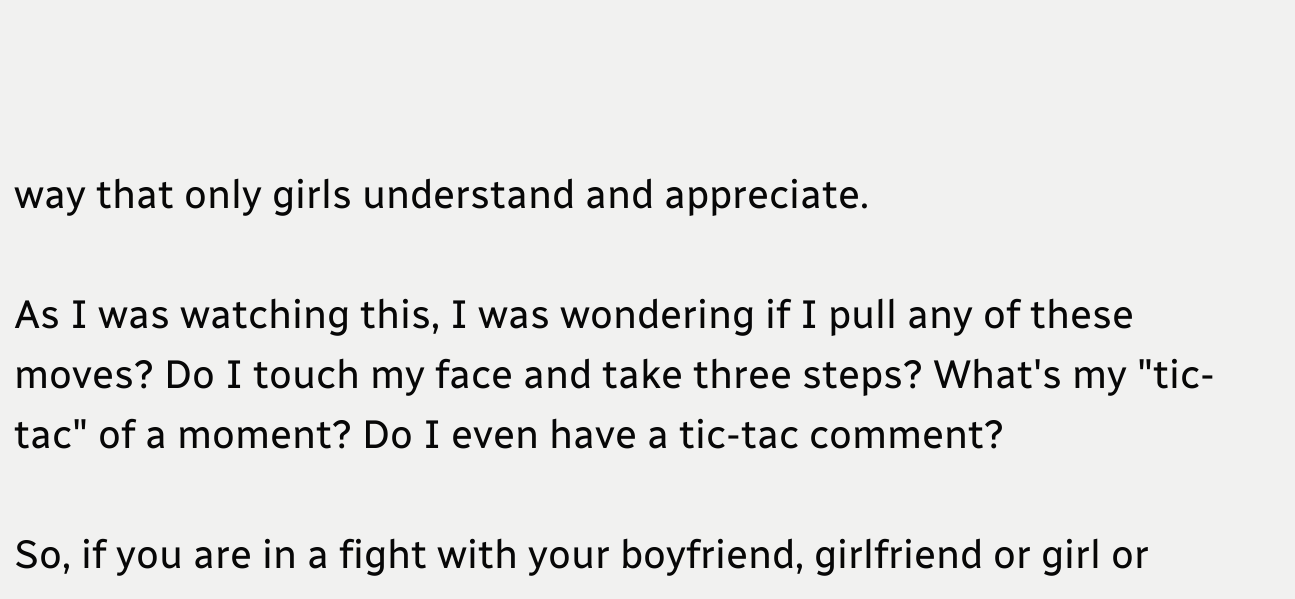way that only girls understand and appreciate.

As I was watching this, I was wondering if I pull any of these moves? Do I touch my face and take three steps? What's my "tic-tac" of a moment? Do I even have a tic-tac comment?

So, if you are in a fight with your boyfriend, girlfriend or girl or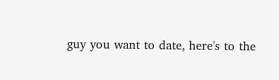guy you want to date, here's to the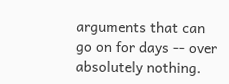arguments that can go on for days -- over absolutely nothing.